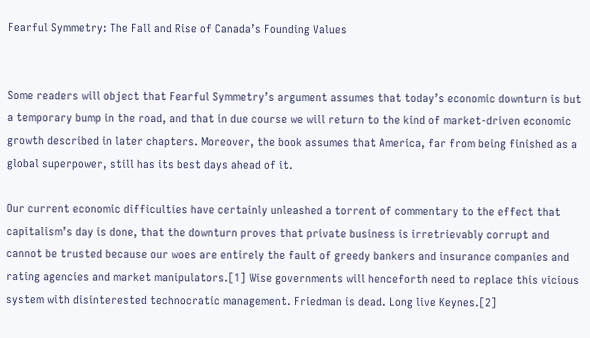Fearful Symmetry: The Fall and Rise of Canada’s Founding Values


Some readers will object that Fearful Symmetry’s argument assumes that today’s economic downturn is but a temporary bump in the road, and that in due course we will return to the kind of market-driven economic growth described in later chapters. Moreover, the book assumes that America, far from being finished as a global superpower, still has its best days ahead of it.

Our current economic difficulties have certainly unleashed a torrent of commentary to the effect that capitalism’s day is done, that the downturn proves that private business is irretrievably corrupt and cannot be trusted because our woes are entirely the fault of greedy bankers and insurance companies and rating agencies and market manipulators.[1] Wise governments will henceforth need to replace this vicious system with disinterested technocratic management. Friedman is dead. Long live Keynes.[2]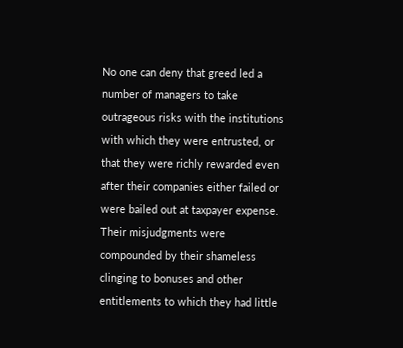No one can deny that greed led a number of managers to take outrageous risks with the institutions with which they were entrusted, or that they were richly rewarded even after their companies either failed or were bailed out at taxpayer expense. Their misjudgments were compounded by their shameless clinging to bonuses and other entitlements to which they had little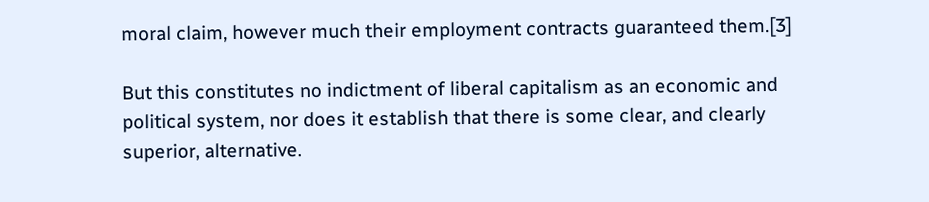moral claim, however much their employment contracts guaranteed them.[3]

But this constitutes no indictment of liberal capitalism as an economic and political system, nor does it establish that there is some clear, and clearly superior, alternative.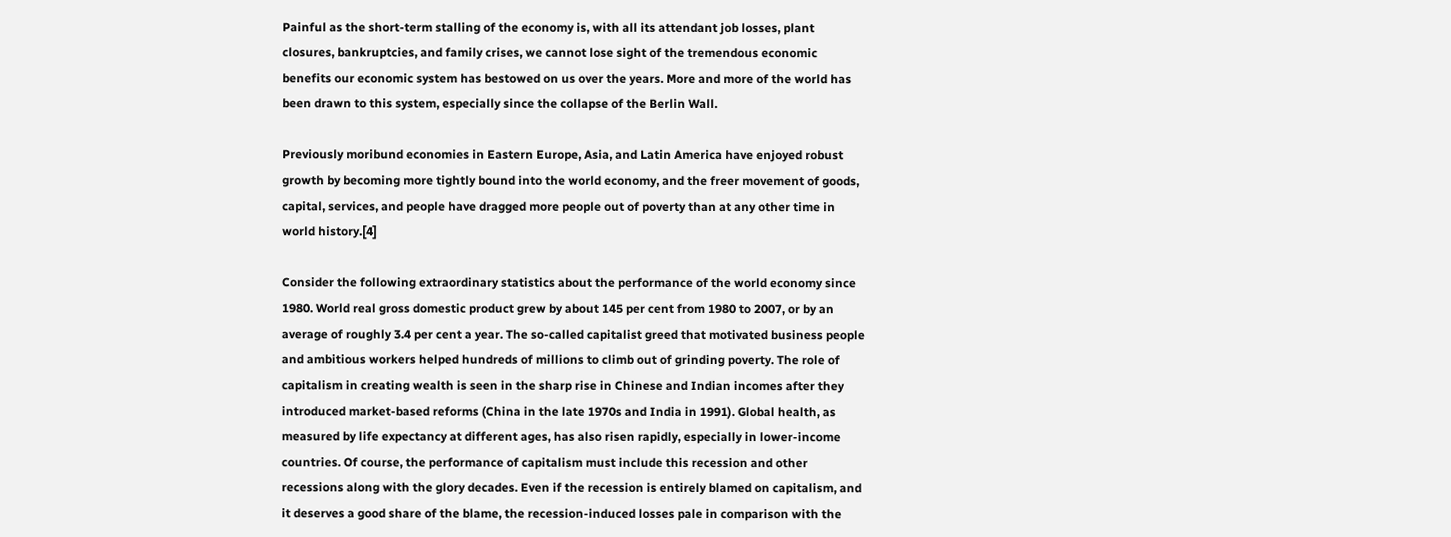Painful as the short-term stalling of the economy is, with all its attendant job losses, plant closures, bankruptcies, and family crises, we cannot lose sight of the tremendous economic benefits our economic system has bestowed on us over the years. More and more of the world has been drawn to this system, especially since the collapse of the Berlin Wall.

Previously moribund economies in Eastern Europe, Asia, and Latin America have enjoyed robust growth by becoming more tightly bound into the world economy, and the freer movement of goods, capital, services, and people have dragged more people out of poverty than at any other time in world history.[4]

Consider the following extraordinary statistics about the performance of the world economy since 1980. World real gross domestic product grew by about 145 per cent from 1980 to 2007, or by an average of roughly 3.4 per cent a year. The so-called capitalist greed that motivated business people and ambitious workers helped hundreds of millions to climb out of grinding poverty. The role of capitalism in creating wealth is seen in the sharp rise in Chinese and Indian incomes after they introduced market-based reforms (China in the late 1970s and India in 1991). Global health, as measured by life expectancy at different ages, has also risen rapidly, especially in lower-income countries. Of course, the performance of capitalism must include this recession and other recessions along with the glory decades. Even if the recession is entirely blamed on capitalism, and it deserves a good share of the blame, the recession-induced losses pale in comparison with the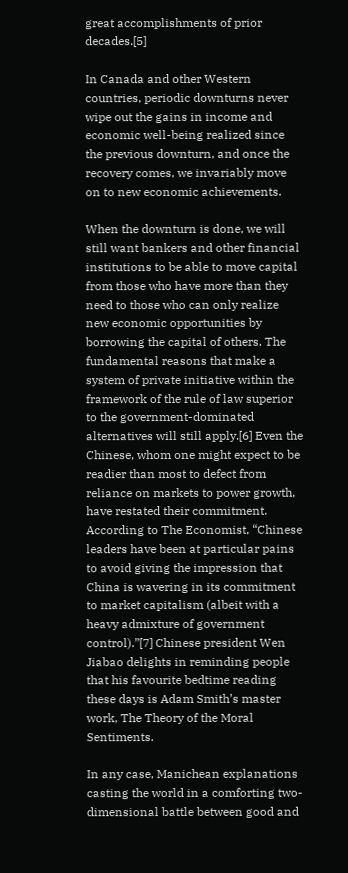great accomplishments of prior decades.[5]

In Canada and other Western countries, periodic downturns never wipe out the gains in income and economic well-being realized since the previous downturn, and once the recovery comes, we invariably move on to new economic achievements.

When the downturn is done, we will still want bankers and other financial institutions to be able to move capital from those who have more than they need to those who can only realize new economic opportunities by borrowing the capital of others. The fundamental reasons that make a system of private initiative within the framework of the rule of law superior to the government-dominated alternatives will still apply.[6] Even the Chinese, whom one might expect to be readier than most to defect from reliance on markets to power growth, have restated their commitment. According to The Economist, “Chinese leaders have been at particular pains to avoid giving the impression that China is wavering in its commitment to market capitalism (albeit with a heavy admixture of government control).”[7] Chinese president Wen Jiabao delights in reminding people that his favourite bedtime reading these days is Adam Smith’s master work, The Theory of the Moral Sentiments.

In any case, Manichean explanations casting the world in a comforting two-dimensional battle between good and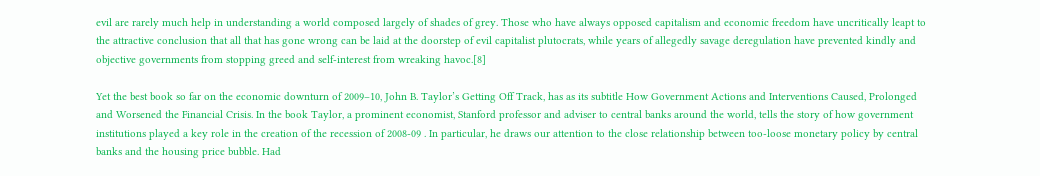evil are rarely much help in understanding a world composed largely of shades of grey. Those who have always opposed capitalism and economic freedom have uncritically leapt to the attractive conclusion that all that has gone wrong can be laid at the doorstep of evil capitalist plutocrats, while years of allegedly savage deregulation have prevented kindly and objective governments from stopping greed and self-interest from wreaking havoc.[8]

Yet the best book so far on the economic downturn of 2009–10, John B. Taylor’s Getting Off Track, has as its subtitle How Government Actions and Interventions Caused, Prolonged and Worsened the Financial Crisis. In the book Taylor, a prominent economist, Stanford professor and adviser to central banks around the world, tells the story of how government institutions played a key role in the creation of the recession of 2008-09 . In particular, he draws our attention to the close relationship between too-loose monetary policy by central banks and the housing price bubble. Had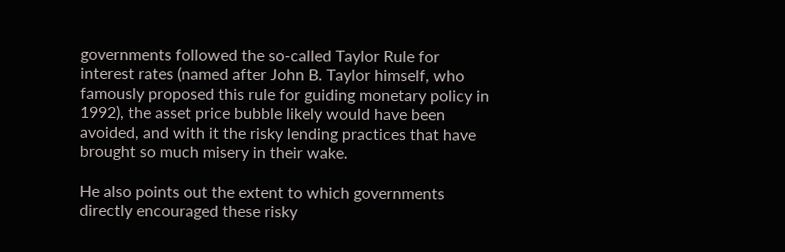governments followed the so-called Taylor Rule for interest rates (named after John B. Taylor himself, who famously proposed this rule for guiding monetary policy in 1992), the asset price bubble likely would have been avoided, and with it the risky lending practices that have brought so much misery in their wake.

He also points out the extent to which governments directly encouraged these risky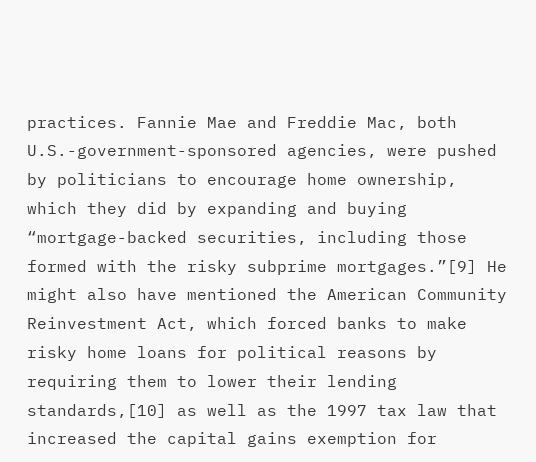practices. Fannie Mae and Freddie Mac, both U.S.-government-sponsored agencies, were pushed by politicians to encourage home ownership, which they did by expanding and buying “mortgage-backed securities, including those formed with the risky subprime mortgages.”[9] He might also have mentioned the American Community Reinvestment Act, which forced banks to make risky home loans for political reasons by requiring them to lower their lending standards,[10] as well as the 1997 tax law that increased the capital gains exemption for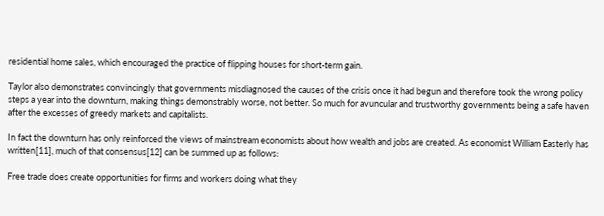residential home sales, which encouraged the practice of flipping houses for short-term gain.

Taylor also demonstrates convincingly that governments misdiagnosed the causes of the crisis once it had begun and therefore took the wrong policy steps a year into the downturn, making things demonstrably worse, not better. So much for avuncular and trustworthy governments being a safe haven after the excesses of greedy markets and capitalists.

In fact the downturn has only reinforced the views of mainstream economists about how wealth and jobs are created. As economist William Easterly has written[11], much of that consensus[12] can be summed up as follows:

Free trade does create opportunities for firms and workers doing what they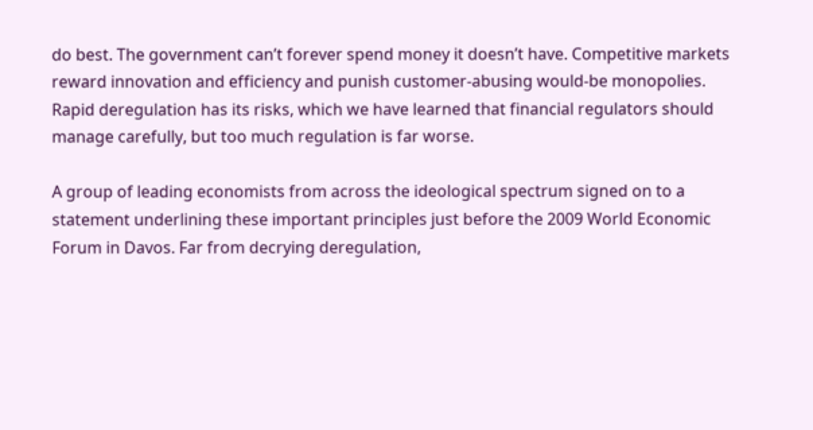do best. The government can’t forever spend money it doesn’t have. Competitive markets reward innovation and efficiency and punish customer-abusing would-be monopolies. Rapid deregulation has its risks, which we have learned that financial regulators should manage carefully, but too much regulation is far worse.

A group of leading economists from across the ideological spectrum signed on to a statement underlining these important principles just before the 2009 World Economic Forum in Davos. Far from decrying deregulation,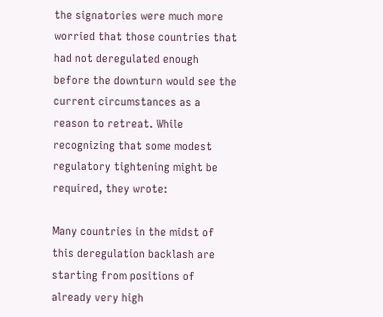the signatories were much more worried that those countries that had not deregulated enough before the downturn would see the current circumstances as a reason to retreat. While recognizing that some modest regulatory tightening might be required, they wrote:

Many countries in the midst of this deregulation backlash are starting from positions of already very high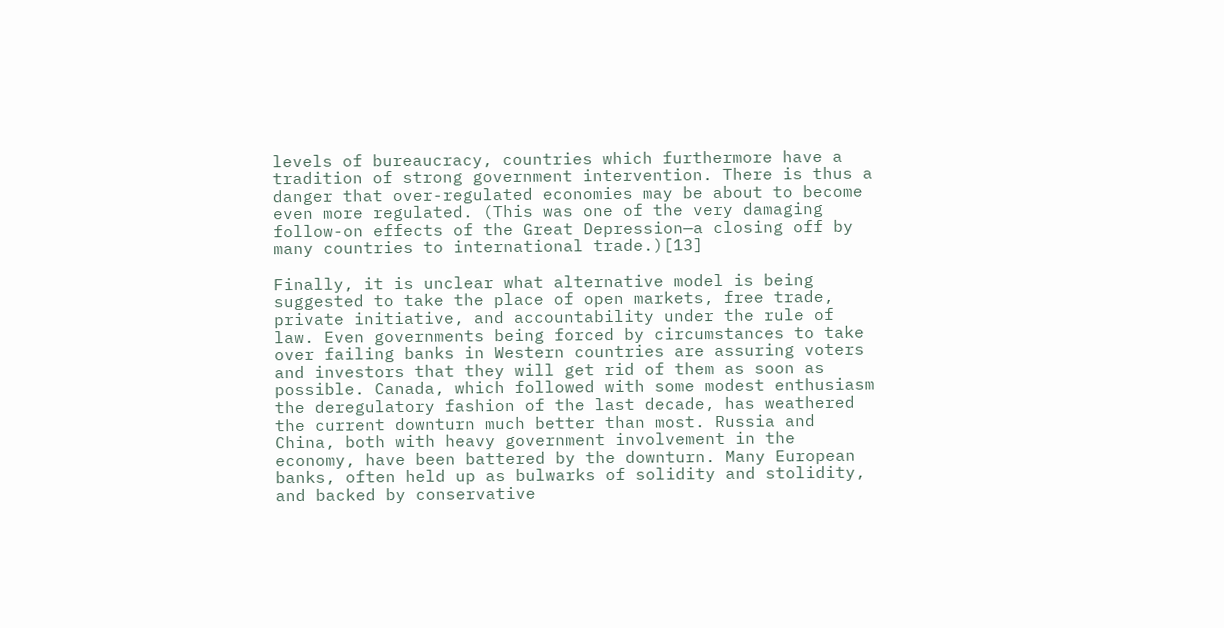levels of bureaucracy, countries which furthermore have a tradition of strong government intervention. There is thus a danger that over-regulated economies may be about to become even more regulated. (This was one of the very damaging follow-on effects of the Great Depression—a closing off by many countries to international trade.)[13]

Finally, it is unclear what alternative model is being suggested to take the place of open markets, free trade, private initiative, and accountability under the rule of law. Even governments being forced by circumstances to take over failing banks in Western countries are assuring voters and investors that they will get rid of them as soon as possible. Canada, which followed with some modest enthusiasm the deregulatory fashion of the last decade, has weathered the current downturn much better than most. Russia and China, both with heavy government involvement in the economy, have been battered by the downturn. Many European banks, often held up as bulwarks of solidity and stolidity, and backed by conservative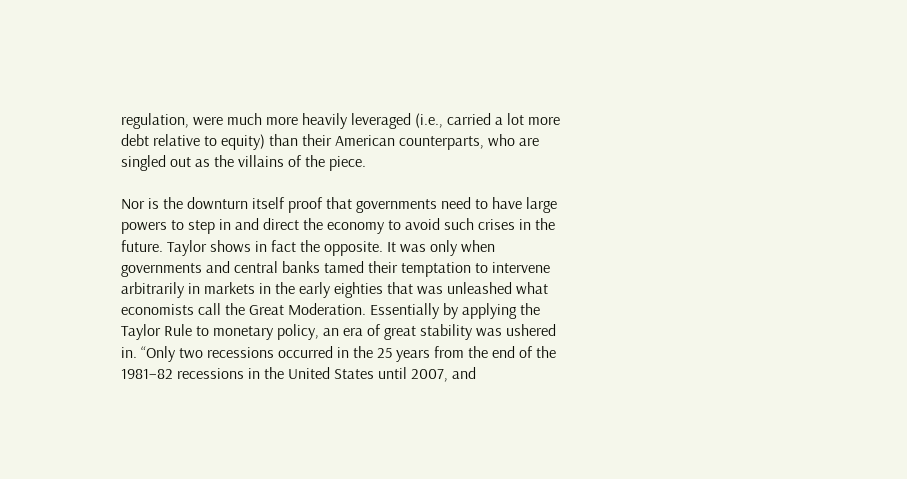regulation, were much more heavily leveraged (i.e., carried a lot more debt relative to equity) than their American counterparts, who are singled out as the villains of the piece.

Nor is the downturn itself proof that governments need to have large powers to step in and direct the economy to avoid such crises in the future. Taylor shows in fact the opposite. It was only when governments and central banks tamed their temptation to intervene arbitrarily in markets in the early eighties that was unleashed what economists call the Great Moderation. Essentially by applying the Taylor Rule to monetary policy, an era of great stability was ushered in. “Only two recessions occurred in the 25 years from the end of the 1981–82 recessions in the United States until 2007, and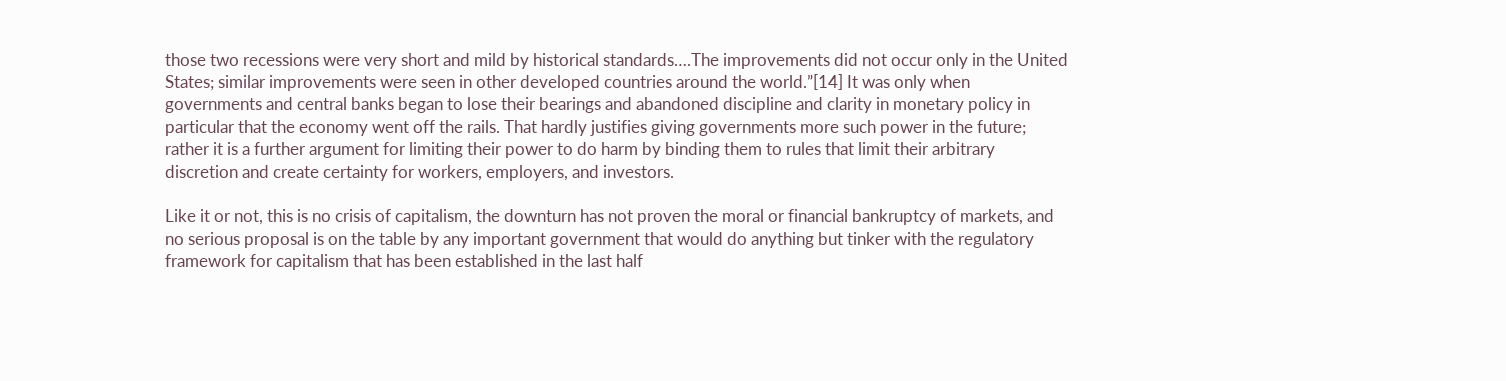those two recessions were very short and mild by historical standards….The improvements did not occur only in the United States; similar improvements were seen in other developed countries around the world.”[14] It was only when governments and central banks began to lose their bearings and abandoned discipline and clarity in monetary policy in particular that the economy went off the rails. That hardly justifies giving governments more such power in the future; rather it is a further argument for limiting their power to do harm by binding them to rules that limit their arbitrary discretion and create certainty for workers, employers, and investors.

Like it or not, this is no crisis of capitalism, the downturn has not proven the moral or financial bankruptcy of markets, and no serious proposal is on the table by any important government that would do anything but tinker with the regulatory framework for capitalism that has been established in the last half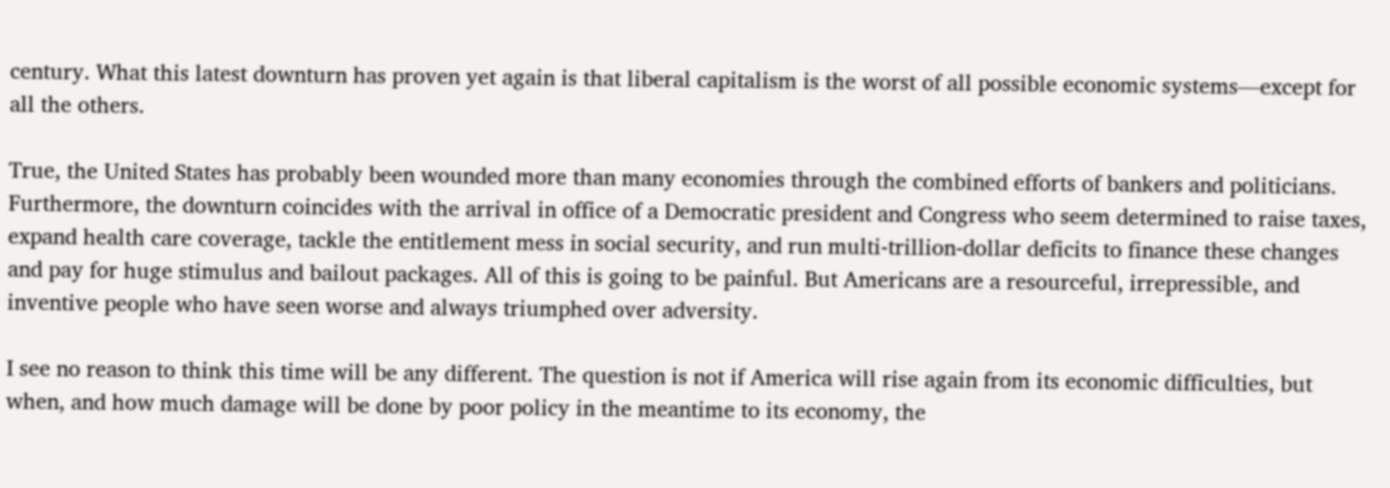century. What this latest downturn has proven yet again is that liberal capitalism is the worst of all possible economic systems—except for all the others.

True, the United States has probably been wounded more than many economies through the combined efforts of bankers and politicians. Furthermore, the downturn coincides with the arrival in office of a Democratic president and Congress who seem determined to raise taxes, expand health care coverage, tackle the entitlement mess in social security, and run multi-trillion-dollar deficits to finance these changes and pay for huge stimulus and bailout packages. All of this is going to be painful. But Americans are a resourceful, irrepressible, and inventive people who have seen worse and always triumphed over adversity.

I see no reason to think this time will be any different. The question is not if America will rise again from its economic difficulties, but when, and how much damage will be done by poor policy in the meantime to its economy, the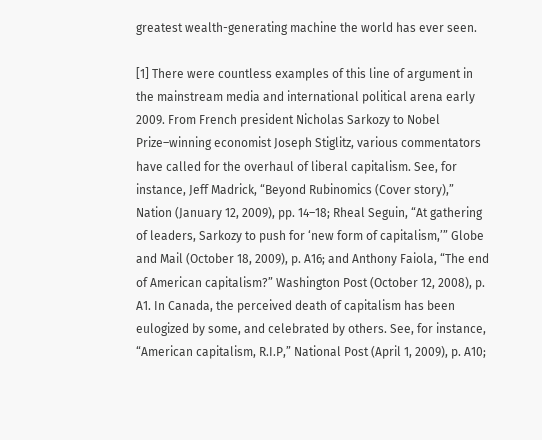greatest wealth-generating machine the world has ever seen.

[1] There were countless examples of this line of argument in the mainstream media and international political arena early 2009. From French president Nicholas Sarkozy to Nobel Prize–winning economist Joseph Stiglitz, various commentators have called for the overhaul of liberal capitalism. See, for instance, Jeff Madrick, “Beyond Rubinomics (Cover story),” Nation (January 12, 2009), pp. 14–18; Rheal Seguin, “At gathering of leaders, Sarkozy to push for ‘new form of capitalism,’” Globe and Mail (October 18, 2009), p. A16; and Anthony Faiola, “The end of American capitalism?” Washington Post (October 12, 2008), p. A1. In Canada, the perceived death of capitalism has been eulogized by some, and celebrated by others. See, for instance, “American capitalism, R.I.P,” National Post (April 1, 2009), p. A10;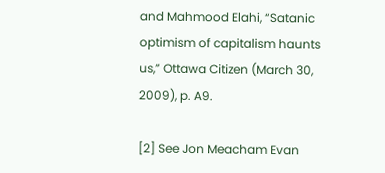and Mahmood Elahi, “Satanic optimism of capitalism haunts us,” Ottawa Citizen (March 30, 2009), p. A9.

[2] See Jon Meacham Evan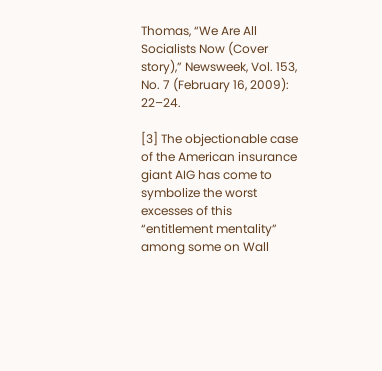Thomas, “We Are All Socialists Now (Cover story),” Newsweek, Vol. 153, No. 7 (February 16, 2009): 22–24.

[3] The objectionable case of the American insurance giant AIG has come to symbolize the worst excesses of this “entitlement mentality” among some on Wall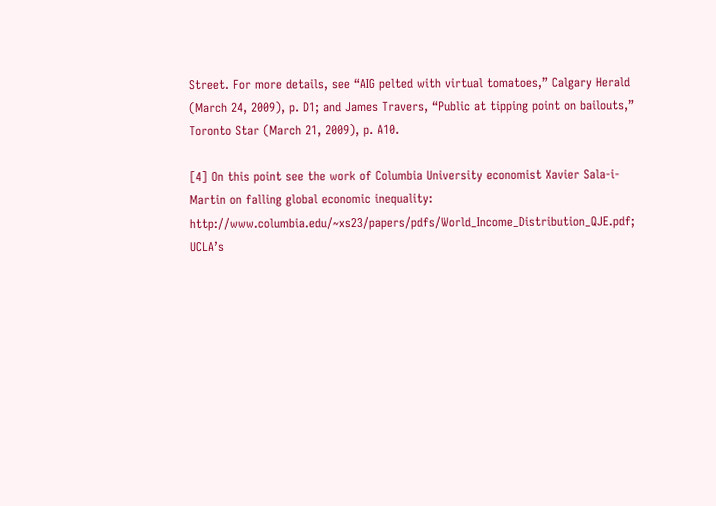Street. For more details, see “AIG pelted with virtual tomatoes,” Calgary Herald (March 24, 2009), p. D1; and James Travers, “Public at tipping point on bailouts,” Toronto Star (March 21, 2009), p. A10.

[4] On this point see the work of Columbia University economist Xavier Sala-i-Martin on falling global economic inequality: http://www.columbia.edu/~xs23/papers/pdfs/World_Income_Distribution_QJE.pdf; UCLA’s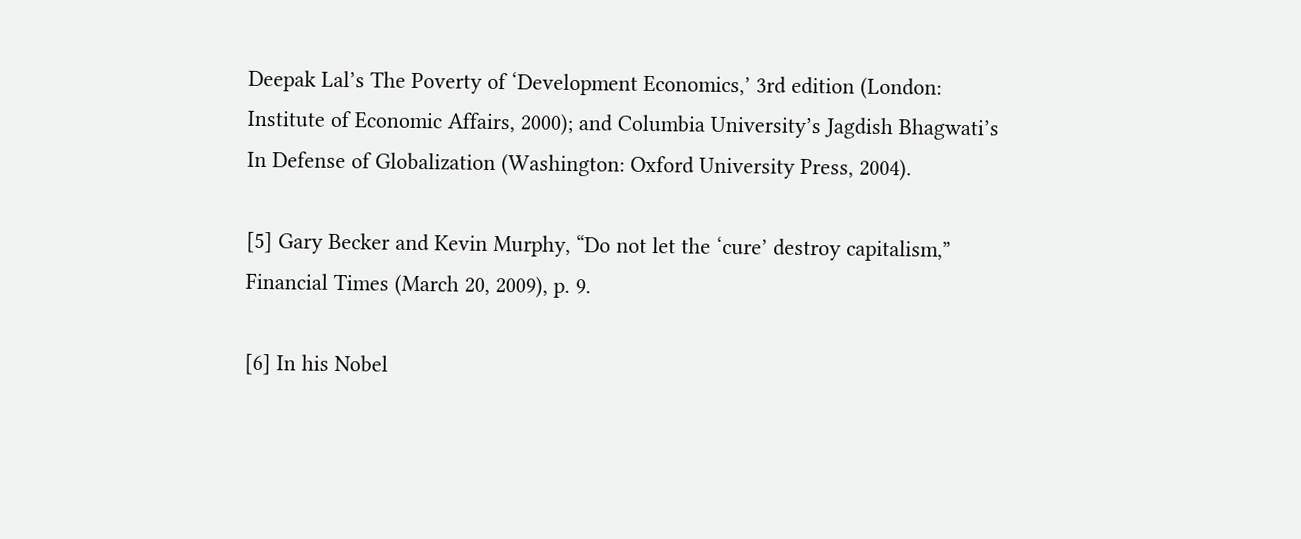Deepak Lal’s The Poverty of ‘Development Economics,’ 3rd edition (London: Institute of Economic Affairs, 2000); and Columbia University’s Jagdish Bhagwati’s In Defense of Globalization (Washington: Oxford University Press, 2004).

[5] Gary Becker and Kevin Murphy, “Do not let the ‘cure’ destroy capitalism,” Financial Times (March 20, 2009), p. 9.

[6] In his Nobel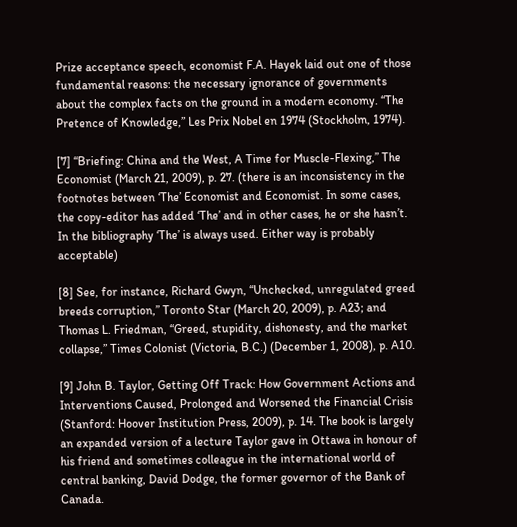Prize acceptance speech, economist F.A. Hayek laid out one of those fundamental reasons: the necessary ignorance of governments about the complex facts on the ground in a modern economy. “The Pretence of Knowledge,” Les Prix Nobel en 1974 (Stockholm, 1974).

[7] “Briefing: China and the West, A Time for Muscle-Flexing,” The Economist (March 21, 2009), p. 27. (there is an inconsistency in the footnotes between ‘The’ Economist and Economist. In some cases, the copy-editor has added ‘The’ and in other cases, he or she hasn’t. In the bibliography ‘The’ is always used. Either way is probably acceptable)

[8] See, for instance, Richard Gwyn, “Unchecked, unregulated greed breeds corruption,” Toronto Star (March 20, 2009), p. A23; and Thomas L. Friedman, “Greed, stupidity, dishonesty, and the market collapse,” Times Colonist (Victoria, B.C.) (December 1, 2008), p. A10.

[9] John B. Taylor, Getting Off Track: How Government Actions and Interventions Caused, Prolonged and Worsened the Financial Crisis (Stanford: Hoover Institution Press, 2009), p. 14. The book is largely an expanded version of a lecture Taylor gave in Ottawa in honour of his friend and sometimes colleague in the international world of central banking, David Dodge, the former governor of the Bank of Canada.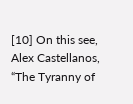[10] On this see, Alex Castellanos, “The Tyranny of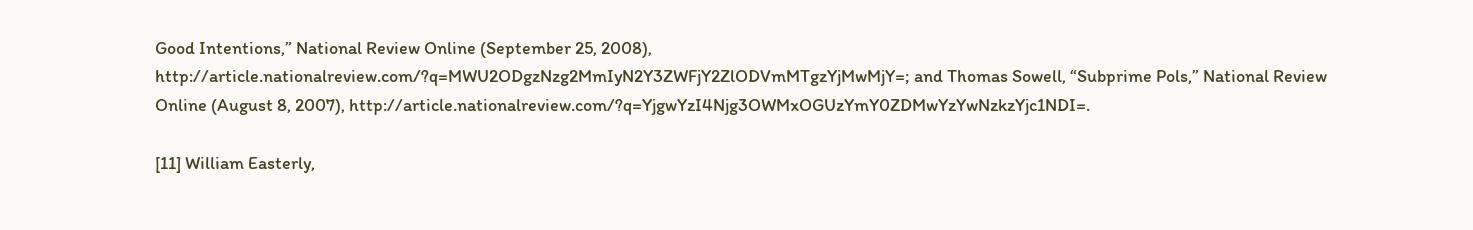Good Intentions,” National Review Online (September 25, 2008), http://article.nationalreview.com/?q=MWU2ODgzNzg2MmIyN2Y3ZWFjY2ZlODVmMTgzYjMwMjY=; and Thomas Sowell, “Subprime Pols,” National Review Online (August 8, 2007), http://article.nationalreview.com/?q=YjgwYzI4Njg3OWMxOGUzYmY0ZDMwYzYwNzkzYjc1NDI=.

[11] William Easterly,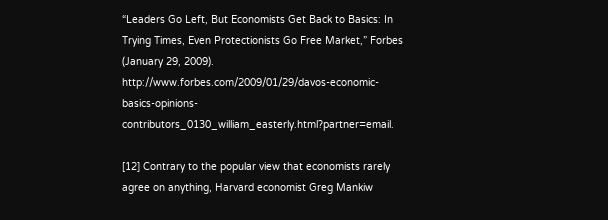“Leaders Go Left, But Economists Get Back to Basics: In Trying Times, Even Protectionists Go Free Market,” Forbes (January 29, 2009). http://www.forbes.com/2009/01/29/davos-economic-basics-opinions-contributors_0130_william_easterly.html?partner=email.

[12] Contrary to the popular view that economists rarely agree on anything, Harvard economist Greg Mankiw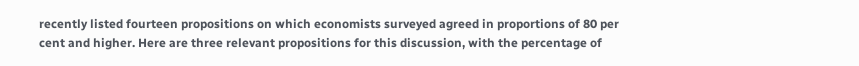recently listed fourteen propositions on which economists surveyed agreed in proportions of 80 per cent and higher. Here are three relevant propositions for this discussion, with the percentage of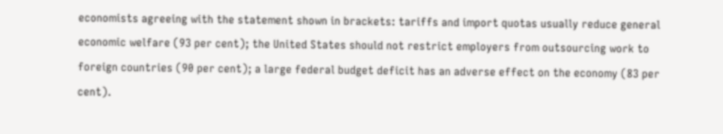economists agreeing with the statement shown in brackets: tariffs and import quotas usually reduce general economic welfare (93 per cent); the United States should not restrict employers from outsourcing work to foreign countries (90 per cent); a large federal budget deficit has an adverse effect on the economy (83 per cent).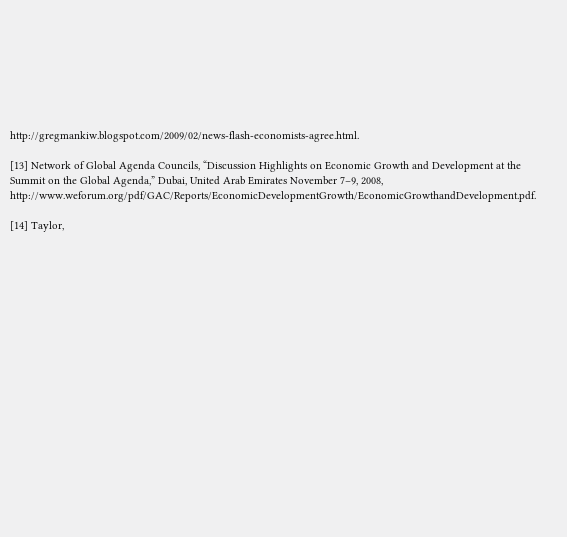http://gregmankiw.blogspot.com/2009/02/news-flash-economists-agree.html.

[13] Network of Global Agenda Councils, “Discussion Highlights on Economic Growth and Development at the Summit on the Global Agenda,” Dubai, United Arab Emirates November 7–9, 2008, http://www.weforum.org/pdf/GAC/Reports/EconomicDevelopmentGrowth/EconomicGrowthandDevelopment.pdf.

[14] Taylor,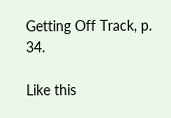Getting Off Track, p. 34.

Like this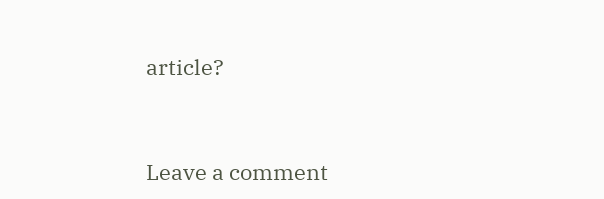article?


Leave a comment